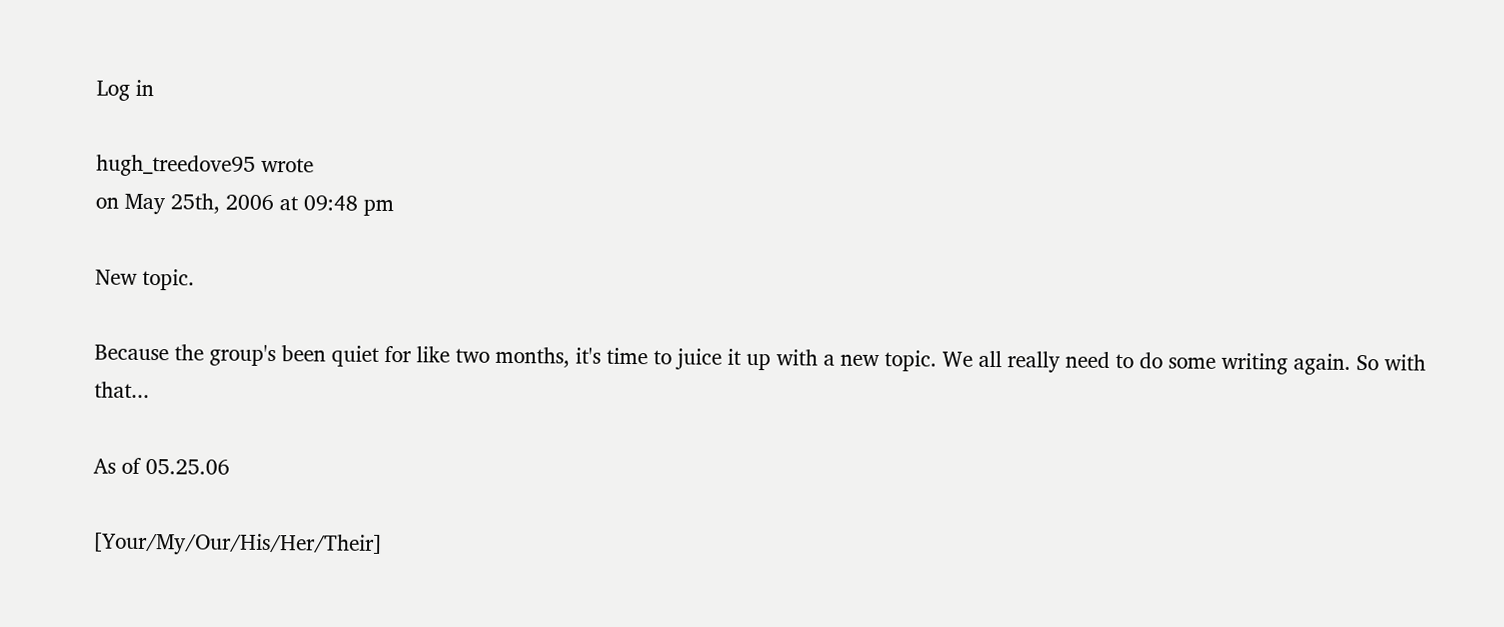Log in

hugh_treedove95 wrote
on May 25th, 2006 at 09:48 pm

New topic.

Because the group's been quiet for like two months, it's time to juice it up with a new topic. We all really need to do some writing again. So with that...

As of 05.25.06

[Your/My/Our/His/Her/Their]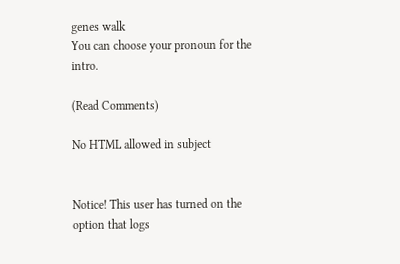genes walk
You can choose your pronoun for the intro.

(Read Comments)

No HTML allowed in subject


Notice! This user has turned on the option that logs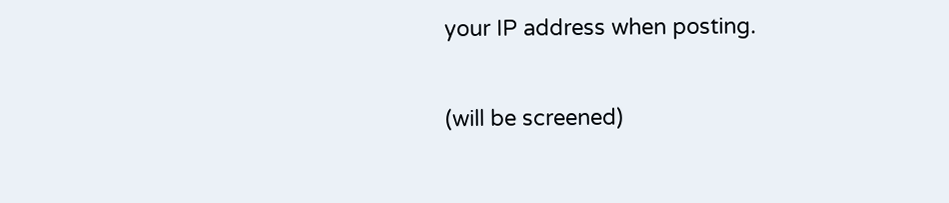your IP address when posting.

(will be screened)